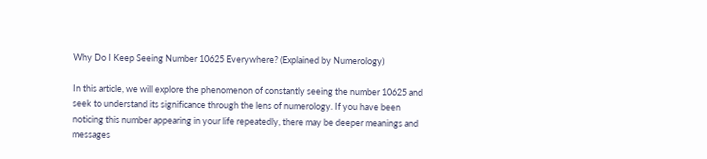Why Do I Keep Seeing Number 10625 Everywhere? (Explained by Numerology)

In this article, we will explore the phenomenon of constantly seeing the number 10625 and seek to understand its significance through the lens of numerology. If you have been noticing this number appearing in your life repeatedly, there may be deeper meanings and messages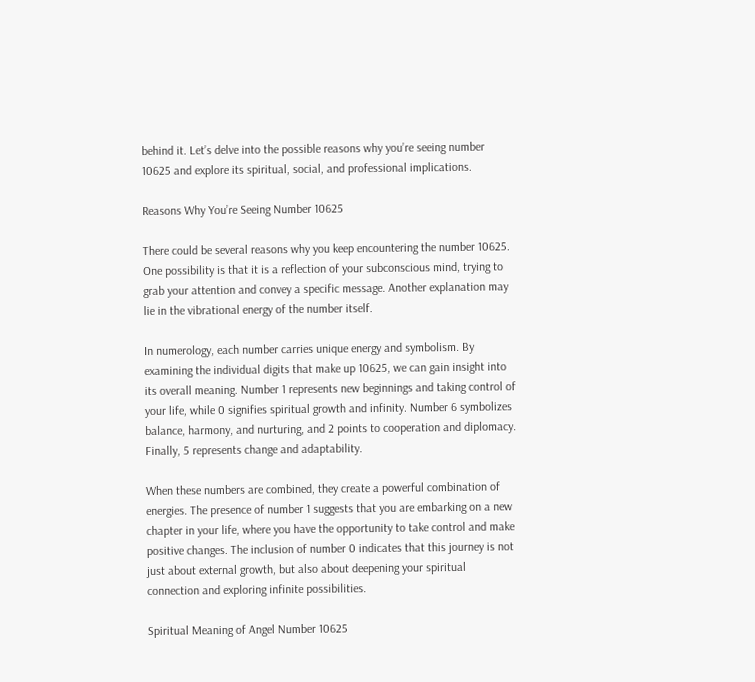behind it. Let’s delve into the possible reasons why you’re seeing number 10625 and explore its spiritual, social, and professional implications.

Reasons Why You’re Seeing Number 10625

There could be several reasons why you keep encountering the number 10625. One possibility is that it is a reflection of your subconscious mind, trying to grab your attention and convey a specific message. Another explanation may lie in the vibrational energy of the number itself.

In numerology, each number carries unique energy and symbolism. By examining the individual digits that make up 10625, we can gain insight into its overall meaning. Number 1 represents new beginnings and taking control of your life, while 0 signifies spiritual growth and infinity. Number 6 symbolizes balance, harmony, and nurturing, and 2 points to cooperation and diplomacy. Finally, 5 represents change and adaptability.

When these numbers are combined, they create a powerful combination of energies. The presence of number 1 suggests that you are embarking on a new chapter in your life, where you have the opportunity to take control and make positive changes. The inclusion of number 0 indicates that this journey is not just about external growth, but also about deepening your spiritual connection and exploring infinite possibilities.

Spiritual Meaning of Angel Number 10625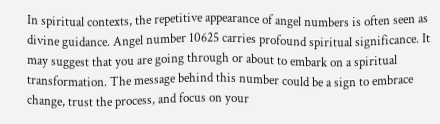In spiritual contexts, the repetitive appearance of angel numbers is often seen as divine guidance. Angel number 10625 carries profound spiritual significance. It may suggest that you are going through or about to embark on a spiritual transformation. The message behind this number could be a sign to embrace change, trust the process, and focus on your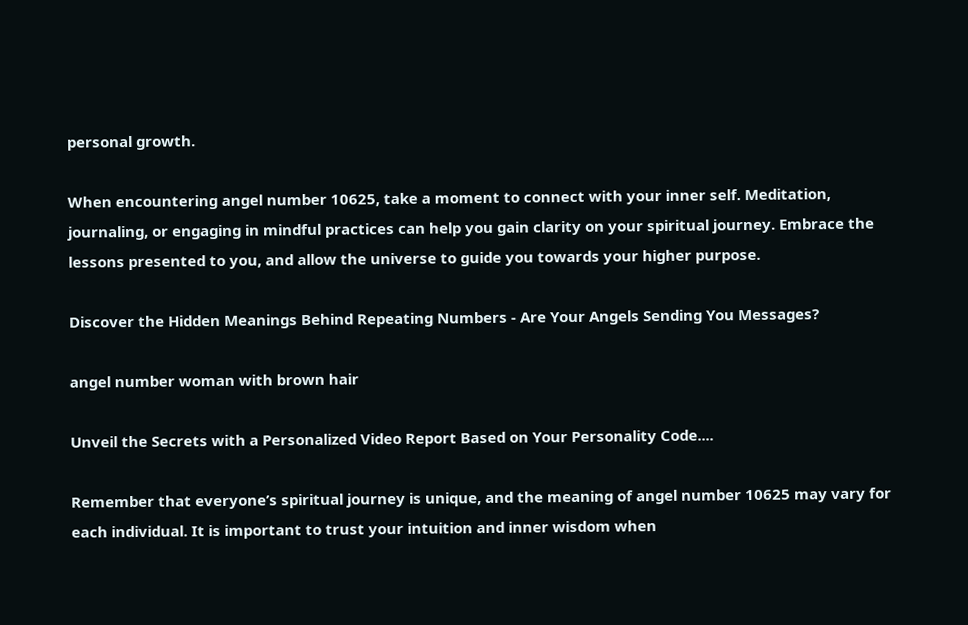personal growth.

When encountering angel number 10625, take a moment to connect with your inner self. Meditation, journaling, or engaging in mindful practices can help you gain clarity on your spiritual journey. Embrace the lessons presented to you, and allow the universe to guide you towards your higher purpose.

Discover the Hidden Meanings Behind Repeating Numbers - Are Your Angels Sending You Messages?

angel number woman with brown hair

Unveil the Secrets with a Personalized Video Report Based on Your Personality Code....

Remember that everyone’s spiritual journey is unique, and the meaning of angel number 10625 may vary for each individual. It is important to trust your intuition and inner wisdom when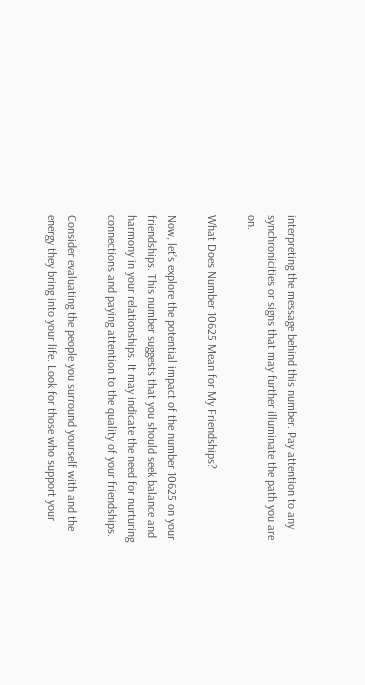interpreting the message behind this number. Pay attention to any synchronicities or signs that may further illuminate the path you are on.

What Does Number 10625 Mean for My Friendships?

Now, let’s explore the potential impact of the number 10625 on your friendships. This number suggests that you should seek balance and harmony in your relationships. It may indicate the need for nurturing connections and paying attention to the quality of your friendships.

Consider evaluating the people you surround yourself with and the energy they bring into your life. Look for those who support your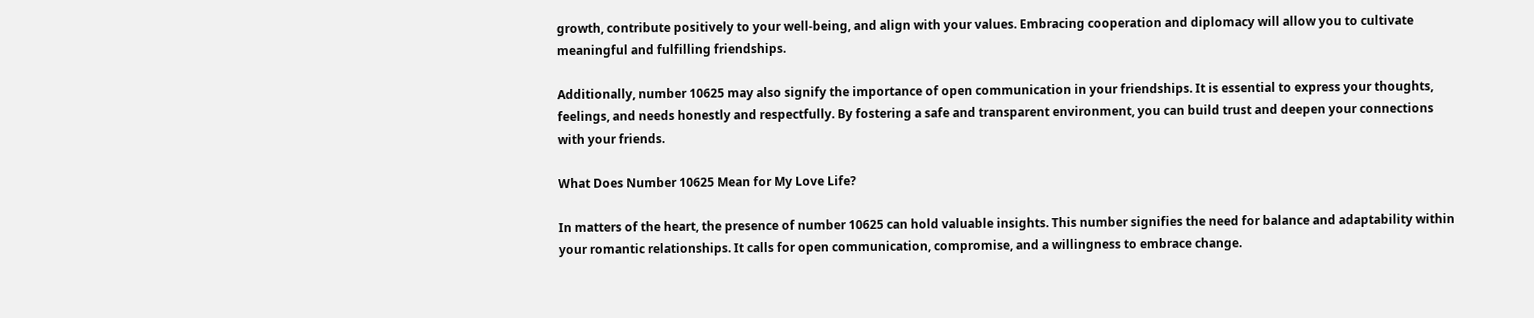growth, contribute positively to your well-being, and align with your values. Embracing cooperation and diplomacy will allow you to cultivate meaningful and fulfilling friendships.

Additionally, number 10625 may also signify the importance of open communication in your friendships. It is essential to express your thoughts, feelings, and needs honestly and respectfully. By fostering a safe and transparent environment, you can build trust and deepen your connections with your friends.

What Does Number 10625 Mean for My Love Life?

In matters of the heart, the presence of number 10625 can hold valuable insights. This number signifies the need for balance and adaptability within your romantic relationships. It calls for open communication, compromise, and a willingness to embrace change.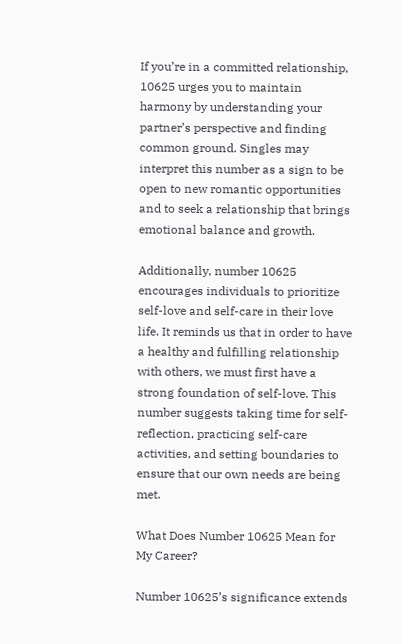If you’re in a committed relationship, 10625 urges you to maintain harmony by understanding your partner’s perspective and finding common ground. Singles may interpret this number as a sign to be open to new romantic opportunities and to seek a relationship that brings emotional balance and growth.

Additionally, number 10625 encourages individuals to prioritize self-love and self-care in their love life. It reminds us that in order to have a healthy and fulfilling relationship with others, we must first have a strong foundation of self-love. This number suggests taking time for self-reflection, practicing self-care activities, and setting boundaries to ensure that our own needs are being met.

What Does Number 10625 Mean for My Career?

Number 10625’s significance extends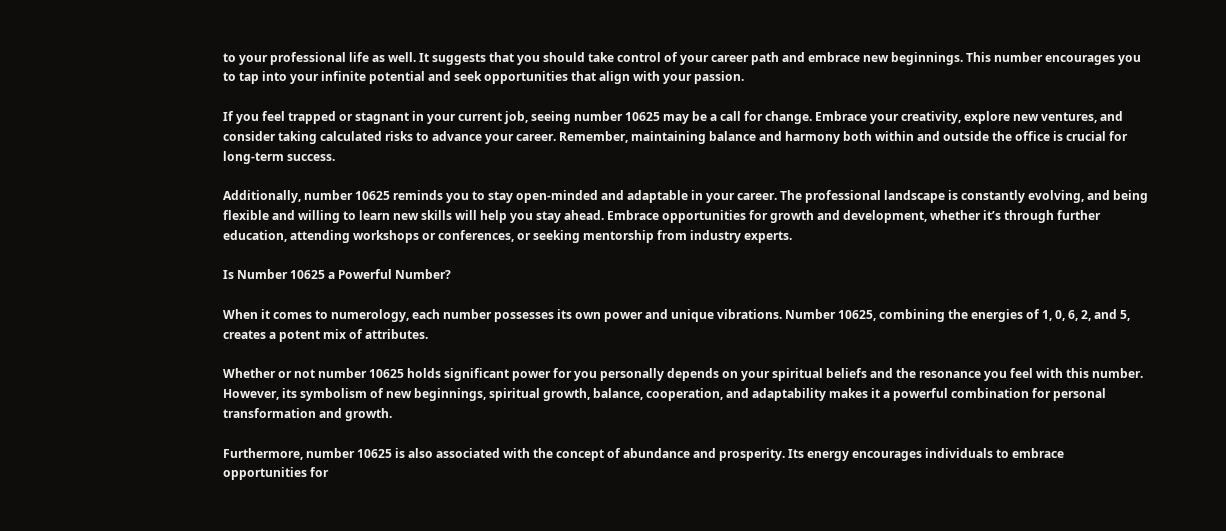to your professional life as well. It suggests that you should take control of your career path and embrace new beginnings. This number encourages you to tap into your infinite potential and seek opportunities that align with your passion.

If you feel trapped or stagnant in your current job, seeing number 10625 may be a call for change. Embrace your creativity, explore new ventures, and consider taking calculated risks to advance your career. Remember, maintaining balance and harmony both within and outside the office is crucial for long-term success.

Additionally, number 10625 reminds you to stay open-minded and adaptable in your career. The professional landscape is constantly evolving, and being flexible and willing to learn new skills will help you stay ahead. Embrace opportunities for growth and development, whether it’s through further education, attending workshops or conferences, or seeking mentorship from industry experts.

Is Number 10625 a Powerful Number?

When it comes to numerology, each number possesses its own power and unique vibrations. Number 10625, combining the energies of 1, 0, 6, 2, and 5, creates a potent mix of attributes.

Whether or not number 10625 holds significant power for you personally depends on your spiritual beliefs and the resonance you feel with this number. However, its symbolism of new beginnings, spiritual growth, balance, cooperation, and adaptability makes it a powerful combination for personal transformation and growth.

Furthermore, number 10625 is also associated with the concept of abundance and prosperity. Its energy encourages individuals to embrace opportunities for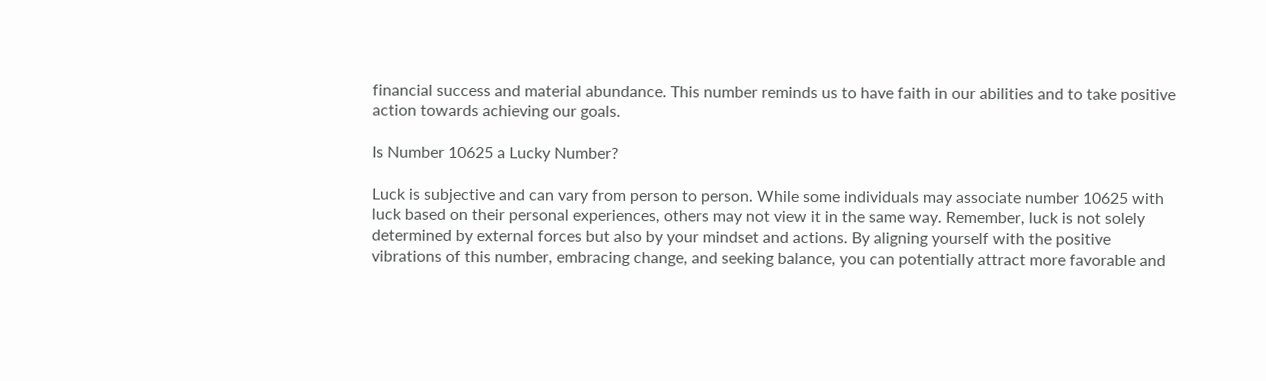financial success and material abundance. This number reminds us to have faith in our abilities and to take positive action towards achieving our goals.

Is Number 10625 a Lucky Number?

Luck is subjective and can vary from person to person. While some individuals may associate number 10625 with luck based on their personal experiences, others may not view it in the same way. Remember, luck is not solely determined by external forces but also by your mindset and actions. By aligning yourself with the positive vibrations of this number, embracing change, and seeking balance, you can potentially attract more favorable and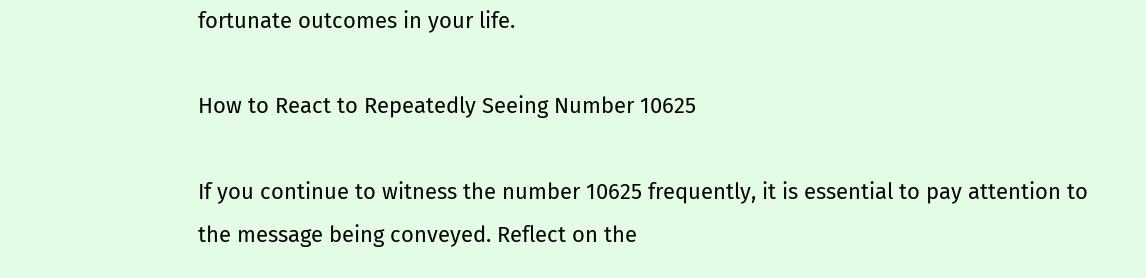fortunate outcomes in your life.

How to React to Repeatedly Seeing Number 10625

If you continue to witness the number 10625 frequently, it is essential to pay attention to the message being conveyed. Reflect on the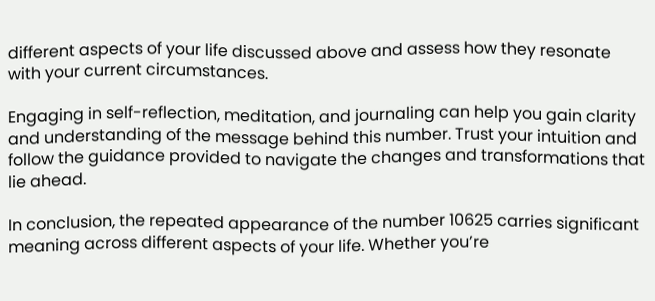different aspects of your life discussed above and assess how they resonate with your current circumstances.

Engaging in self-reflection, meditation, and journaling can help you gain clarity and understanding of the message behind this number. Trust your intuition and follow the guidance provided to navigate the changes and transformations that lie ahead.

In conclusion, the repeated appearance of the number 10625 carries significant meaning across different aspects of your life. Whether you’re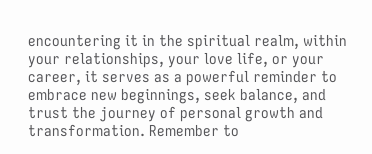encountering it in the spiritual realm, within your relationships, your love life, or your career, it serves as a powerful reminder to embrace new beginnings, seek balance, and trust the journey of personal growth and transformation. Remember to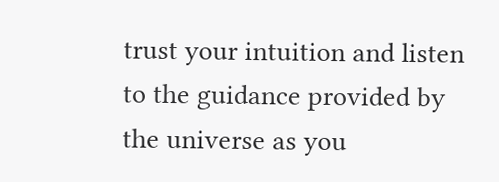trust your intuition and listen to the guidance provided by the universe as you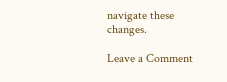navigate these changes.

Leave a Comment